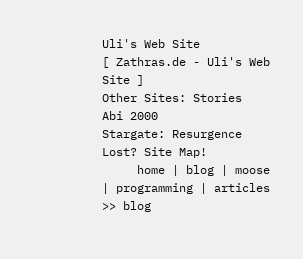Uli's Web Site
[ Zathras.de - Uli's Web Site ]
Other Sites: Stories
Abi 2000
Stargate: Resurgence
Lost? Site Map!
     home | blog | moose | programming | articles >> blog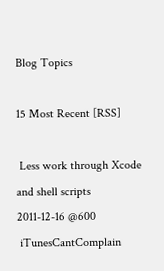Blog Topics

15 Most Recent [RSS]

 Less work through Xcode and shell scripts
2011-12-16 @600
 iTunesCantComplain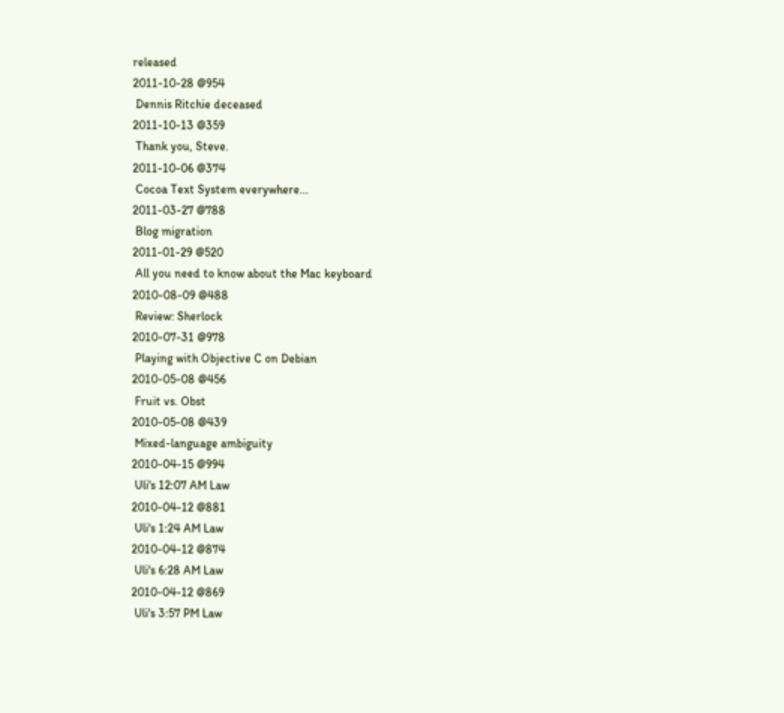released
2011-10-28 @954
 Dennis Ritchie deceased
2011-10-13 @359
 Thank you, Steve.
2011-10-06 @374
 Cocoa Text System everywhere...
2011-03-27 @788
 Blog migration
2011-01-29 @520
 All you need to know about the Mac keyboard
2010-08-09 @488
 Review: Sherlock
2010-07-31 @978
 Playing with Objective C on Debian
2010-05-08 @456
 Fruit vs. Obst
2010-05-08 @439
 Mixed-language ambiguity
2010-04-15 @994
 Uli's 12:07 AM Law
2010-04-12 @881
 Uli's 1:24 AM Law
2010-04-12 @874
 Uli's 6:28 AM Law
2010-04-12 @869
 Uli's 3:57 PM Law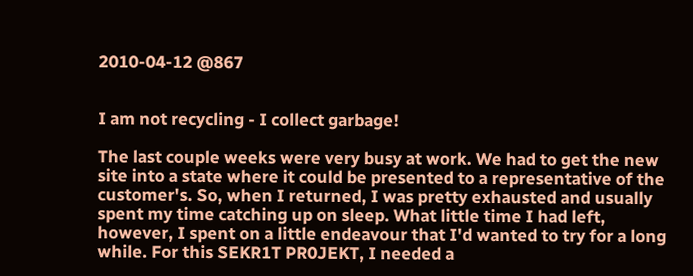2010-04-12 @867


I am not recycling - I collect garbage!

The last couple weeks were very busy at work. We had to get the new site into a state where it could be presented to a representative of the customer's. So, when I returned, I was pretty exhausted and usually spent my time catching up on sleep. What little time I had left, however, I spent on a little endeavour that I'd wanted to try for a long while. For this SEKR1T PR0JEKT, I needed a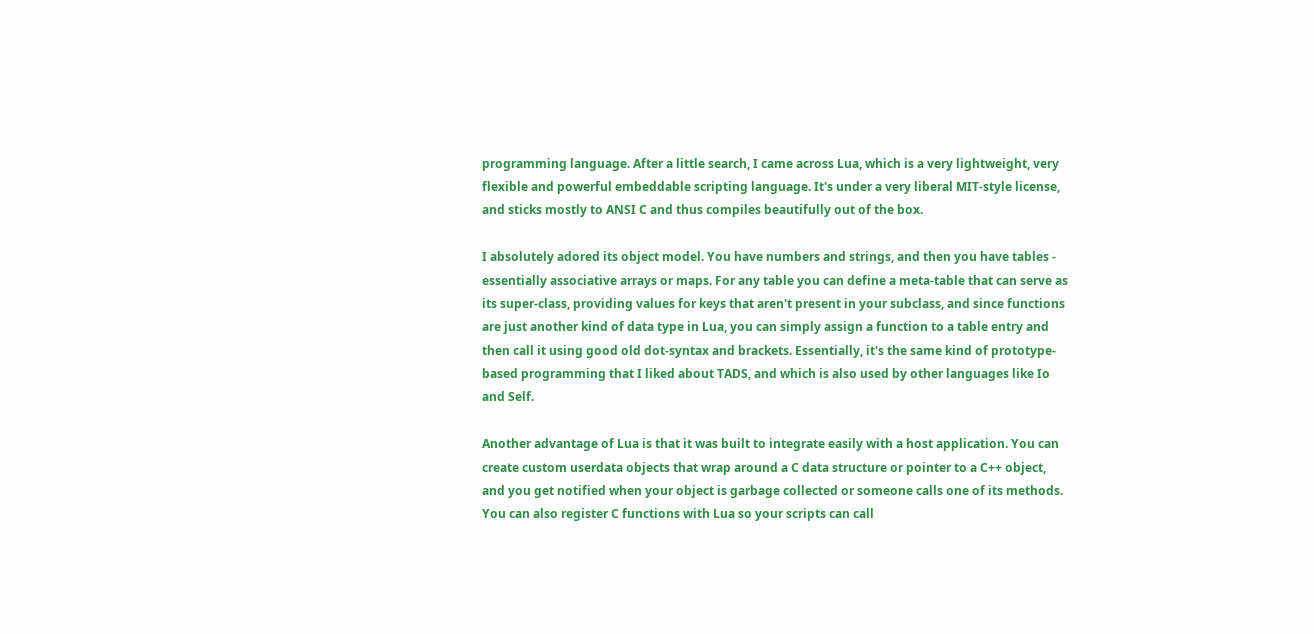programming language. After a little search, I came across Lua, which is a very lightweight, very flexible and powerful embeddable scripting language. It's under a very liberal MIT-style license, and sticks mostly to ANSI C and thus compiles beautifully out of the box.

I absolutely adored its object model. You have numbers and strings, and then you have tables - essentially associative arrays or maps. For any table you can define a meta-table that can serve as its super-class, providing values for keys that aren't present in your subclass, and since functions are just another kind of data type in Lua, you can simply assign a function to a table entry and then call it using good old dot-syntax and brackets. Essentially, it's the same kind of prototype-based programming that I liked about TADS, and which is also used by other languages like Io and Self.

Another advantage of Lua is that it was built to integrate easily with a host application. You can create custom userdata objects that wrap around a C data structure or pointer to a C++ object, and you get notified when your object is garbage collected or someone calls one of its methods. You can also register C functions with Lua so your scripts can call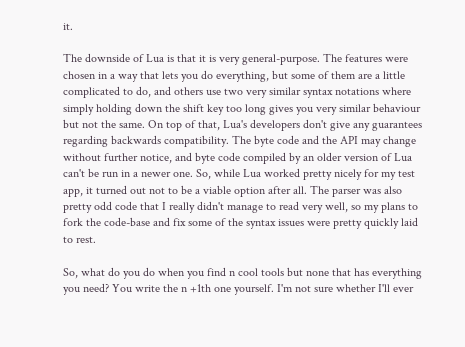it.

The downside of Lua is that it is very general-purpose. The features were chosen in a way that lets you do everything, but some of them are a little complicated to do, and others use two very similar syntax notations where simply holding down the shift key too long gives you very similar behaviour but not the same. On top of that, Lua's developers don't give any guarantees regarding backwards compatibility. The byte code and the API may change without further notice, and byte code compiled by an older version of Lua can't be run in a newer one. So, while Lua worked pretty nicely for my test app, it turned out not to be a viable option after all. The parser was also pretty odd code that I really didn't manage to read very well, so my plans to fork the code-base and fix some of the syntax issues were pretty quickly laid to rest.

So, what do you do when you find n cool tools but none that has everything you need? You write the n +1th one yourself. I'm not sure whether I'll ever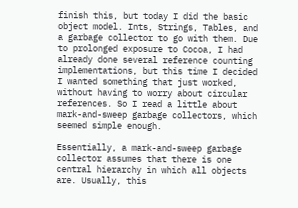finish this, but today I did the basic object model. Ints, Strings, Tables, and a garbage collector to go with them. Due to prolonged exposure to Cocoa, I had already done several reference counting implementations, but this time I decided I wanted something that just worked, without having to worry about circular references. So I read a little about mark-and-sweep garbage collectors, which seemed simple enough.

Essentially, a mark-and-sweep garbage collector assumes that there is one central hierarchy in which all objects are. Usually, this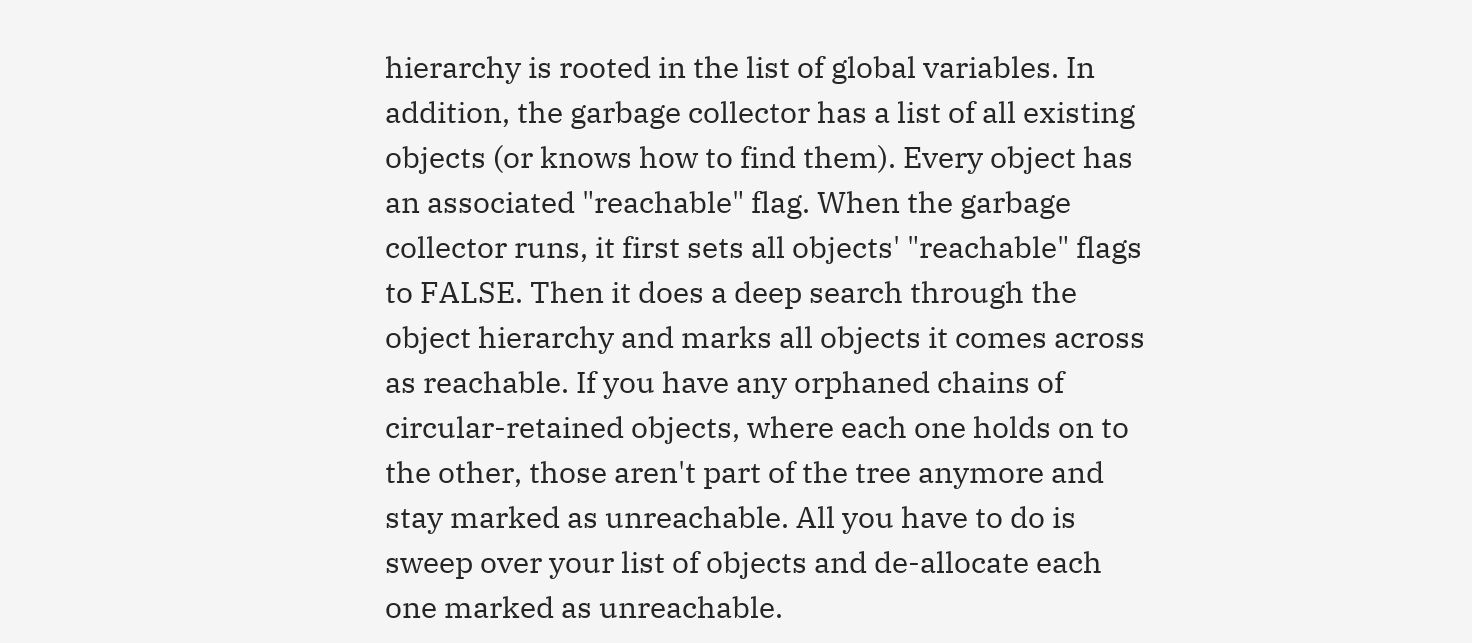hierarchy is rooted in the list of global variables. In addition, the garbage collector has a list of all existing objects (or knows how to find them). Every object has an associated "reachable" flag. When the garbage collector runs, it first sets all objects' "reachable" flags to FALSE. Then it does a deep search through the object hierarchy and marks all objects it comes across as reachable. If you have any orphaned chains of circular-retained objects, where each one holds on to the other, those aren't part of the tree anymore and stay marked as unreachable. All you have to do is sweep over your list of objects and de-allocate each one marked as unreachable.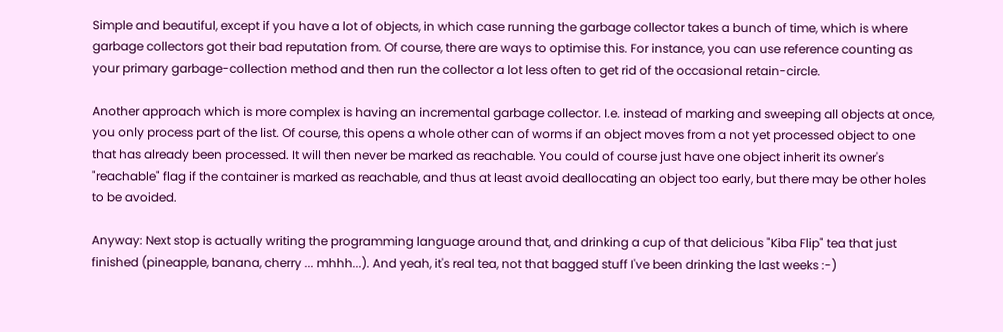Simple and beautiful, except if you have a lot of objects, in which case running the garbage collector takes a bunch of time, which is where garbage collectors got their bad reputation from. Of course, there are ways to optimise this. For instance, you can use reference counting as your primary garbage-collection method and then run the collector a lot less often to get rid of the occasional retain-circle.

Another approach which is more complex is having an incremental garbage collector. I.e. instead of marking and sweeping all objects at once, you only process part of the list. Of course, this opens a whole other can of worms if an object moves from a not yet processed object to one that has already been processed. It will then never be marked as reachable. You could of course just have one object inherit its owner's "reachable" flag if the container is marked as reachable, and thus at least avoid deallocating an object too early, but there may be other holes to be avoided.

Anyway: Next stop is actually writing the programming language around that, and drinking a cup of that delicious "Kiba Flip" tea that just finished (pineapple, banana, cherry ... mhhh...). And yeah, it's real tea, not that bagged stuff I've been drinking the last weeks :-)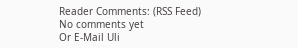Reader Comments: (RSS Feed)
No comments yet
Or E-Mail Uli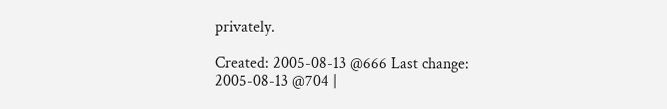privately.

Created: 2005-08-13 @666 Last change: 2005-08-13 @704 |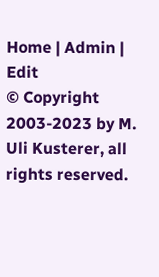Home | Admin | Edit
© Copyright 2003-2023 by M. Uli Kusterer, all rights reserved.